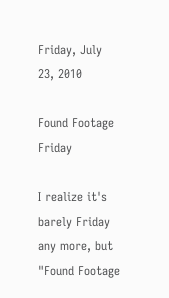Friday, July 23, 2010

Found Footage Friday

I realize it's barely Friday any more, but "Found Footage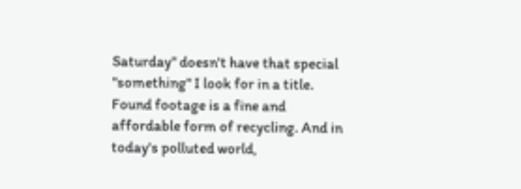Saturday" doesn't have that special "something" I look for in a title. Found footage is a fine and affordable form of recycling. And in today's polluted world,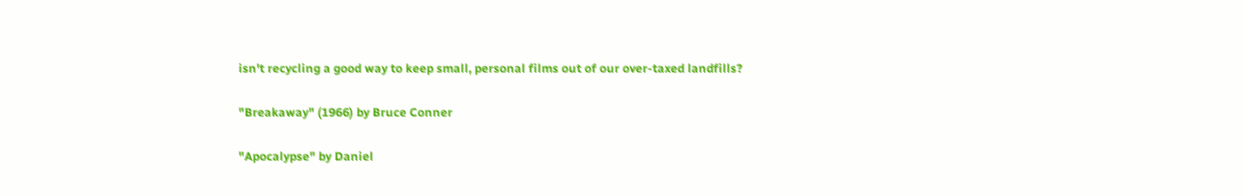isn't recycling a good way to keep small, personal films out of our over-taxed landfills?

"Breakaway" (1966) by Bruce Conner

"Apocalypse" by Daniel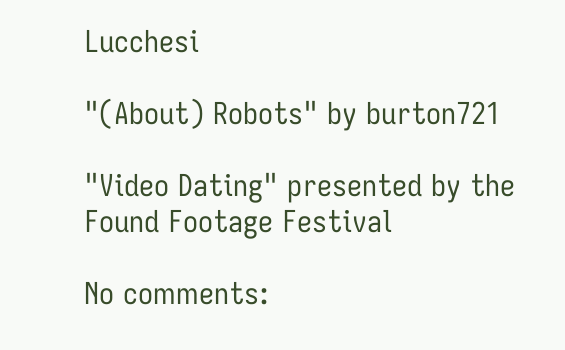Lucchesi

"(About) Robots" by burton721

"Video Dating" presented by the Found Footage Festival

No comments: